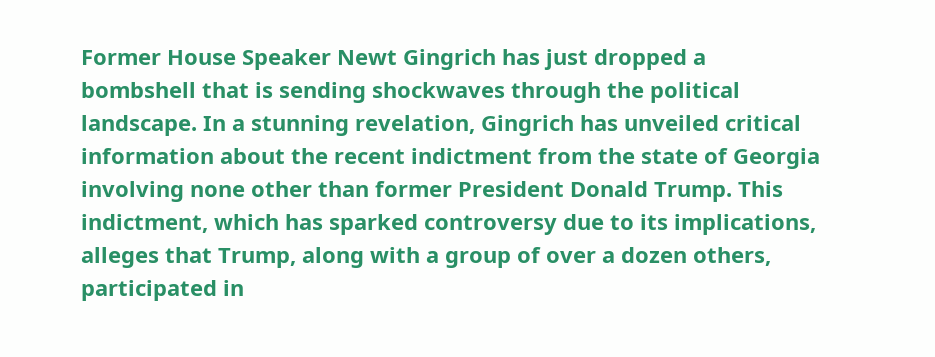Former House Speaker Newt Gingrich has just dropped a bombshell that is sending shockwaves through the political landscape. In a stunning revelation, Gingrich has unveiled critical information about the recent indictment from the state of Georgia involving none other than former President Donald Trump. This indictment, which has sparked controversy due to its implications, alleges that Trump, along with a group of over a dozen others, participated in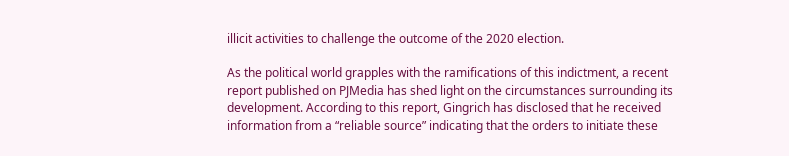illicit activities to challenge the outcome of the 2020 election.

As the political world grapples with the ramifications of this indictment, a recent report published on PJMedia has shed light on the circumstances surrounding its development. According to this report, Gingrich has disclosed that he received information from a “reliable source” indicating that the orders to initiate these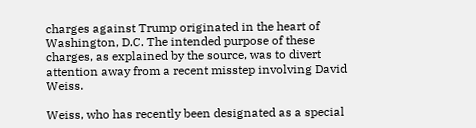charges against Trump originated in the heart of Washington, D.C. The intended purpose of these charges, as explained by the source, was to divert attention away from a recent misstep involving David Weiss.

Weiss, who has recently been designated as a special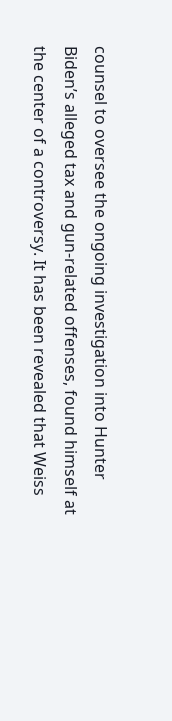counsel to oversee the ongoing investigation into Hunter Biden’s alleged tax and gun-related offenses, found himself at the center of a controversy. It has been revealed that Weiss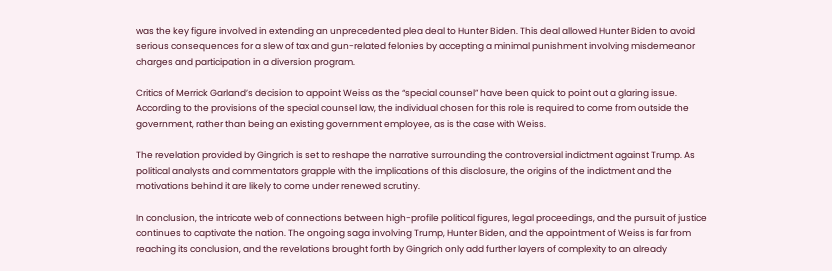was the key figure involved in extending an unprecedented plea deal to Hunter Biden. This deal allowed Hunter Biden to avoid serious consequences for a slew of tax and gun-related felonies by accepting a minimal punishment involving misdemeanor charges and participation in a diversion program.

Critics of Merrick Garland’s decision to appoint Weiss as the “special counsel” have been quick to point out a glaring issue. According to the provisions of the special counsel law, the individual chosen for this role is required to come from outside the government, rather than being an existing government employee, as is the case with Weiss.

The revelation provided by Gingrich is set to reshape the narrative surrounding the controversial indictment against Trump. As political analysts and commentators grapple with the implications of this disclosure, the origins of the indictment and the motivations behind it are likely to come under renewed scrutiny.

In conclusion, the intricate web of connections between high-profile political figures, legal proceedings, and the pursuit of justice continues to captivate the nation. The ongoing saga involving Trump, Hunter Biden, and the appointment of Weiss is far from reaching its conclusion, and the revelations brought forth by Gingrich only add further layers of complexity to an already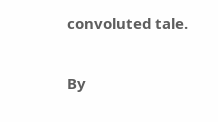convoluted tale.

By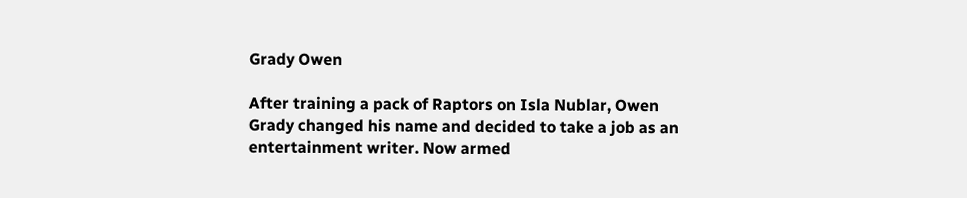Grady Owen

After training a pack of Raptors on Isla Nublar, Owen Grady changed his name and decided to take a job as an entertainment writer. Now armed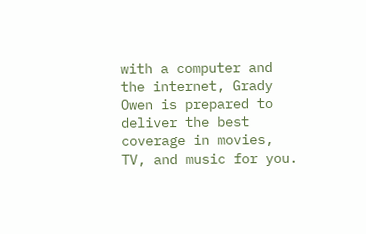with a computer and the internet, Grady Owen is prepared to deliver the best coverage in movies, TV, and music for you.